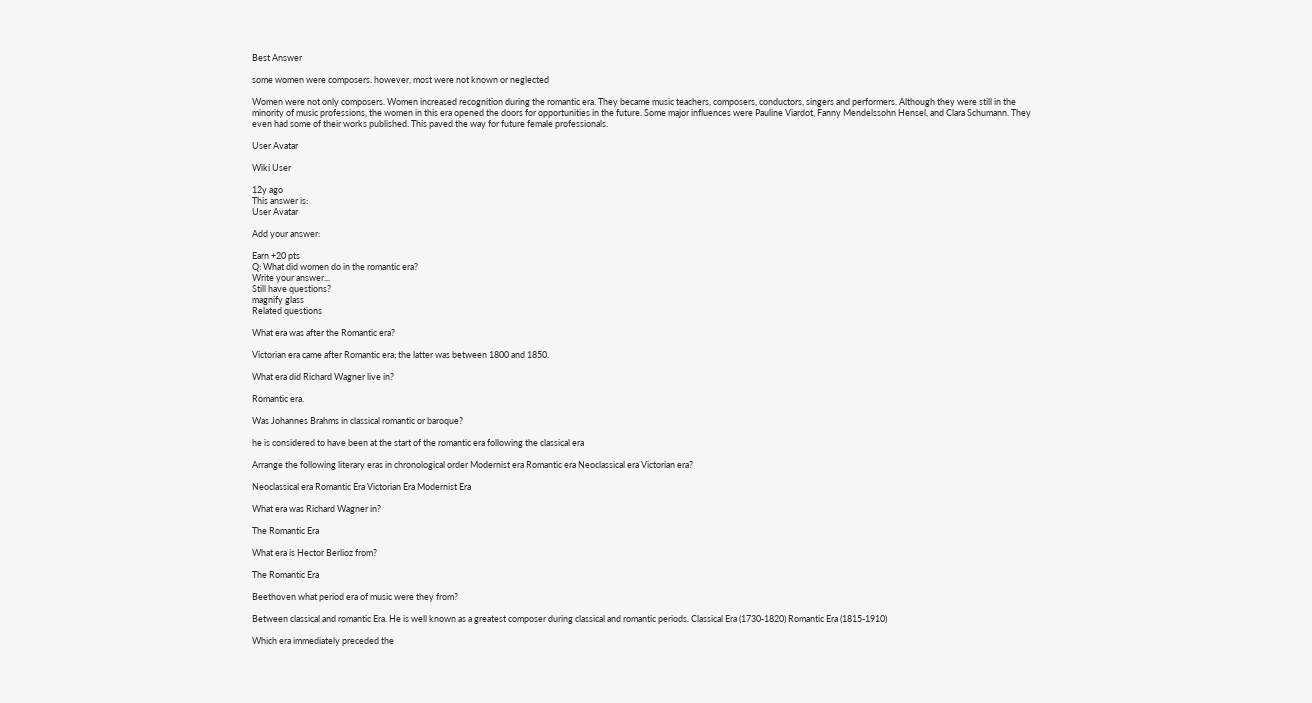Best Answer

some women were composers. however, most were not known or neglected

Women were not only composers. Women increased recognition during the romantic era. They became music teachers, composers, conductors, singers and performers. Although they were still in the minority of music professions, the women in this era opened the doors for opportunities in the future. Some major influences were Pauline Viardot, Fanny Mendelssohn Hensel, and Clara Schumann. They even had some of their works published. This paved the way for future female professionals.

User Avatar

Wiki User

12y ago
This answer is:
User Avatar

Add your answer:

Earn +20 pts
Q: What did women do in the romantic era?
Write your answer...
Still have questions?
magnify glass
Related questions

What era was after the Romantic era?

Victorian era came after Romantic era; the latter was between 1800 and 1850.

What era did Richard Wagner live in?

Romantic era.

Was Johannes Brahms in classical romantic or baroque?

he is considered to have been at the start of the romantic era following the classical era

Arrange the following literary eras in chronological order Modernist era Romantic era Neoclassical era Victorian era?

Neoclassical era Romantic Era Victorian Era Modernist Era

What era was Richard Wagner in?

The Romantic Era

What era is Hector Berlioz from?

The Romantic Era

Beethoven what period era of music were they from?

Between classical and romantic Era. He is well known as a greatest composer during classical and romantic periods. Classical Era (1730-1820) Romantic Era (1815-1910)

Which era immediately preceded the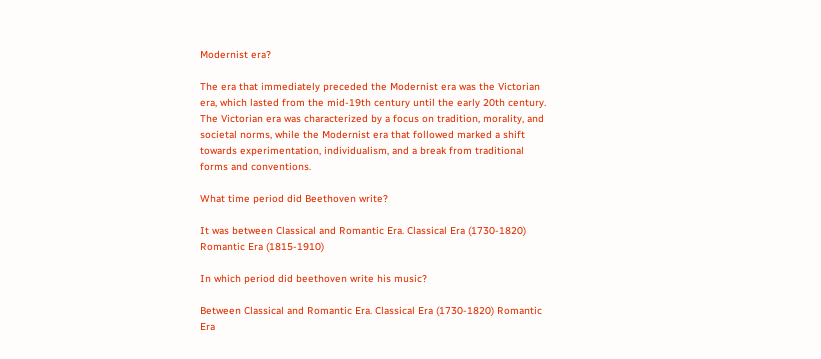Modernist era?

The era that immediately preceded the Modernist era was the Victorian era, which lasted from the mid-19th century until the early 20th century. The Victorian era was characterized by a focus on tradition, morality, and societal norms, while the Modernist era that followed marked a shift towards experimentation, individualism, and a break from traditional forms and conventions.

What time period did Beethoven write?

It was between Classical and Romantic Era. Classical Era (1730-1820) Romantic Era (1815-1910)

In which period did beethoven write his music?

Between Classical and Romantic Era. Classical Era (1730-1820) Romantic Era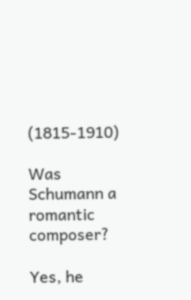(1815-1910)

Was Schumann a romantic composer?

Yes, he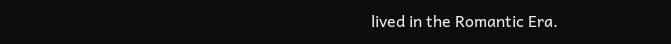lived in the Romantic Era.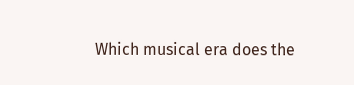Which musical era does the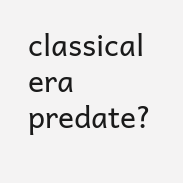classical era predate?